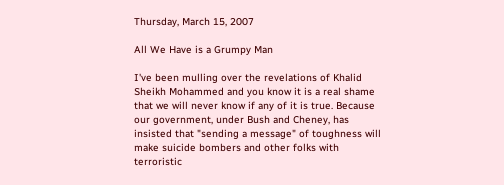Thursday, March 15, 2007

All We Have is a Grumpy Man

I've been mulling over the revelations of Khalid Sheikh Mohammed and you know it is a real shame that we will never know if any of it is true. Because our government, under Bush and Cheney, has insisted that "sending a message" of toughness will make suicide bombers and other folks with terroristic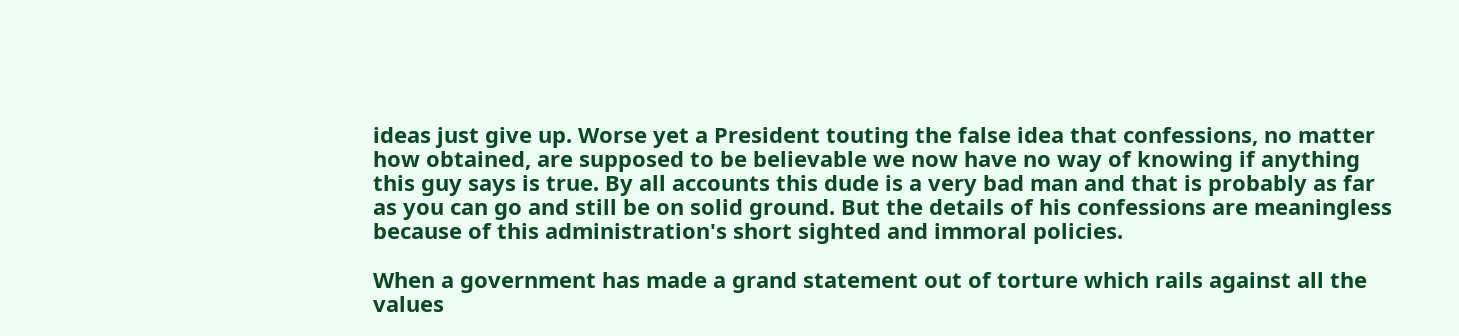ideas just give up. Worse yet a President touting the false idea that confessions, no matter how obtained, are supposed to be believable we now have no way of knowing if anything this guy says is true. By all accounts this dude is a very bad man and that is probably as far as you can go and still be on solid ground. But the details of his confessions are meaningless because of this administration's short sighted and immoral policies.

When a government has made a grand statement out of torture which rails against all the values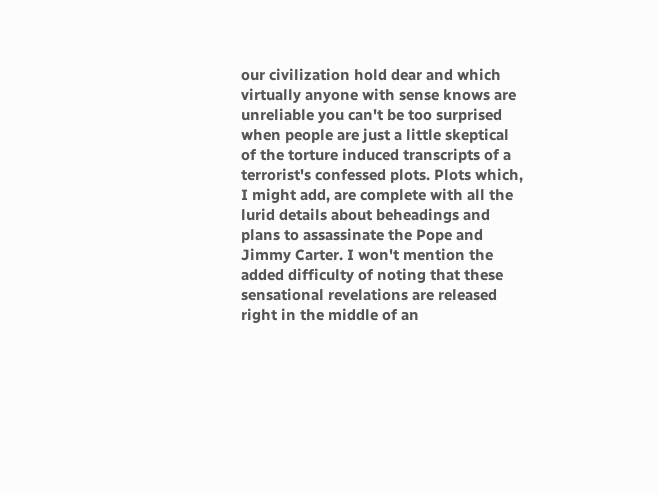our civilization hold dear and which virtually anyone with sense knows are unreliable you can't be too surprised when people are just a little skeptical of the torture induced transcripts of a terrorist's confessed plots. Plots which, I might add, are complete with all the lurid details about beheadings and plans to assassinate the Pope and Jimmy Carter. I won't mention the added difficulty of noting that these sensational revelations are released right in the middle of an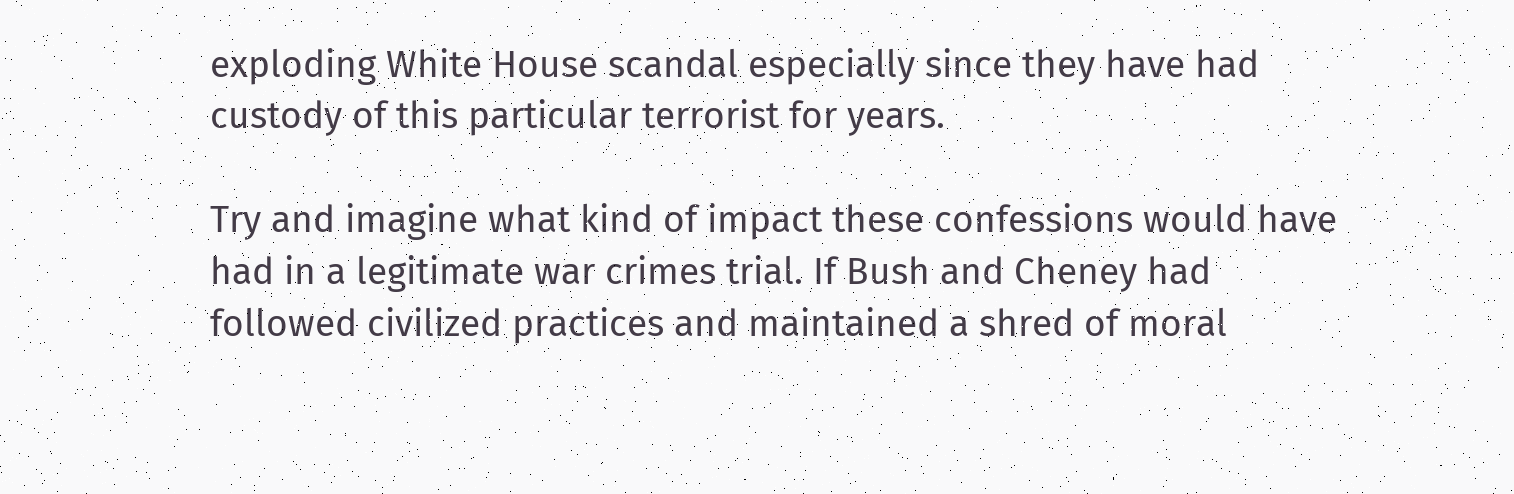exploding White House scandal especially since they have had custody of this particular terrorist for years.

Try and imagine what kind of impact these confessions would have had in a legitimate war crimes trial. If Bush and Cheney had followed civilized practices and maintained a shred of moral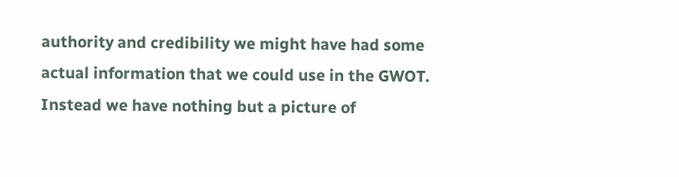authority and credibility we might have had some actual information that we could use in the GWOT. Instead we have nothing but a picture of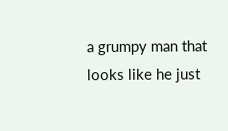a grumpy man that looks like he just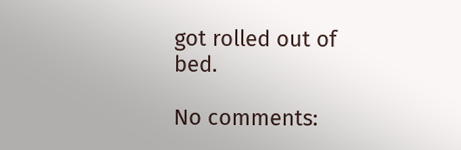got rolled out of bed.

No comments: